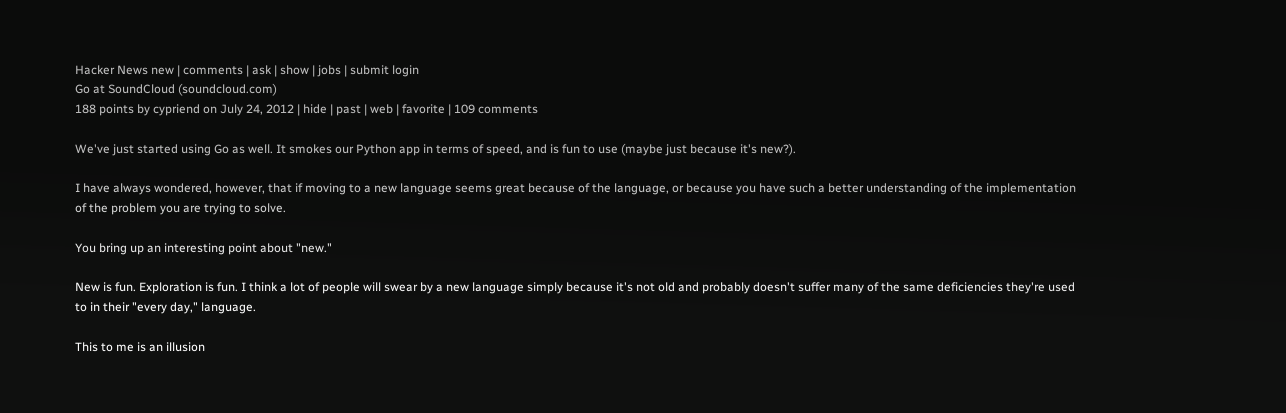Hacker News new | comments | ask | show | jobs | submit login
Go at SoundCloud (soundcloud.com)
188 points by cypriend on July 24, 2012 | hide | past | web | favorite | 109 comments

We've just started using Go as well. It smokes our Python app in terms of speed, and is fun to use (maybe just because it's new?).

I have always wondered, however, that if moving to a new language seems great because of the language, or because you have such a better understanding of the implementation of the problem you are trying to solve.

You bring up an interesting point about "new."

New is fun. Exploration is fun. I think a lot of people will swear by a new language simply because it's not old and probably doesn't suffer many of the same deficiencies they're used to in their "every day," language.

This to me is an illusion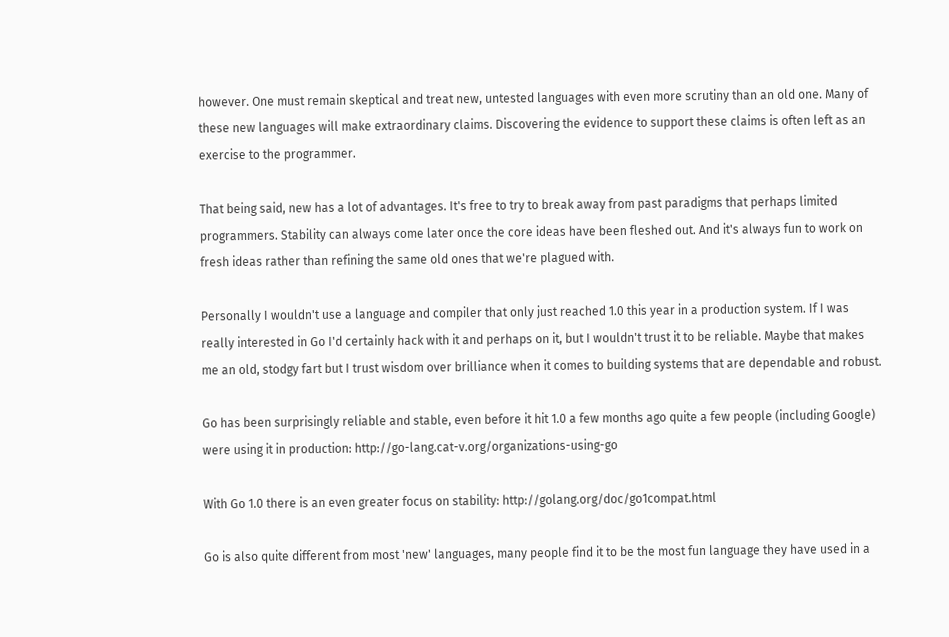however. One must remain skeptical and treat new, untested languages with even more scrutiny than an old one. Many of these new languages will make extraordinary claims. Discovering the evidence to support these claims is often left as an exercise to the programmer.

That being said, new has a lot of advantages. It's free to try to break away from past paradigms that perhaps limited programmers. Stability can always come later once the core ideas have been fleshed out. And it's always fun to work on fresh ideas rather than refining the same old ones that we're plagued with.

Personally I wouldn't use a language and compiler that only just reached 1.0 this year in a production system. If I was really interested in Go I'd certainly hack with it and perhaps on it, but I wouldn't trust it to be reliable. Maybe that makes me an old, stodgy fart but I trust wisdom over brilliance when it comes to building systems that are dependable and robust.

Go has been surprisingly reliable and stable, even before it hit 1.0 a few months ago quite a few people (including Google) were using it in production: http://go-lang.cat-v.org/organizations-using-go

With Go 1.0 there is an even greater focus on stability: http://golang.org/doc/go1compat.html

Go is also quite different from most 'new' languages, many people find it to be the most fun language they have used in a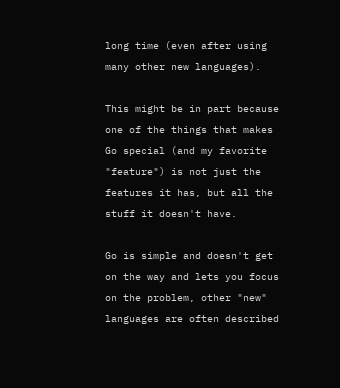long time (even after using many other new languages).

This might be in part because one of the things that makes Go special (and my favorite "feature") is not just the features it has, but all the stuff it doesn't have.

Go is simple and doesn't get on the way and lets you focus on the problem, other "new" languages are often described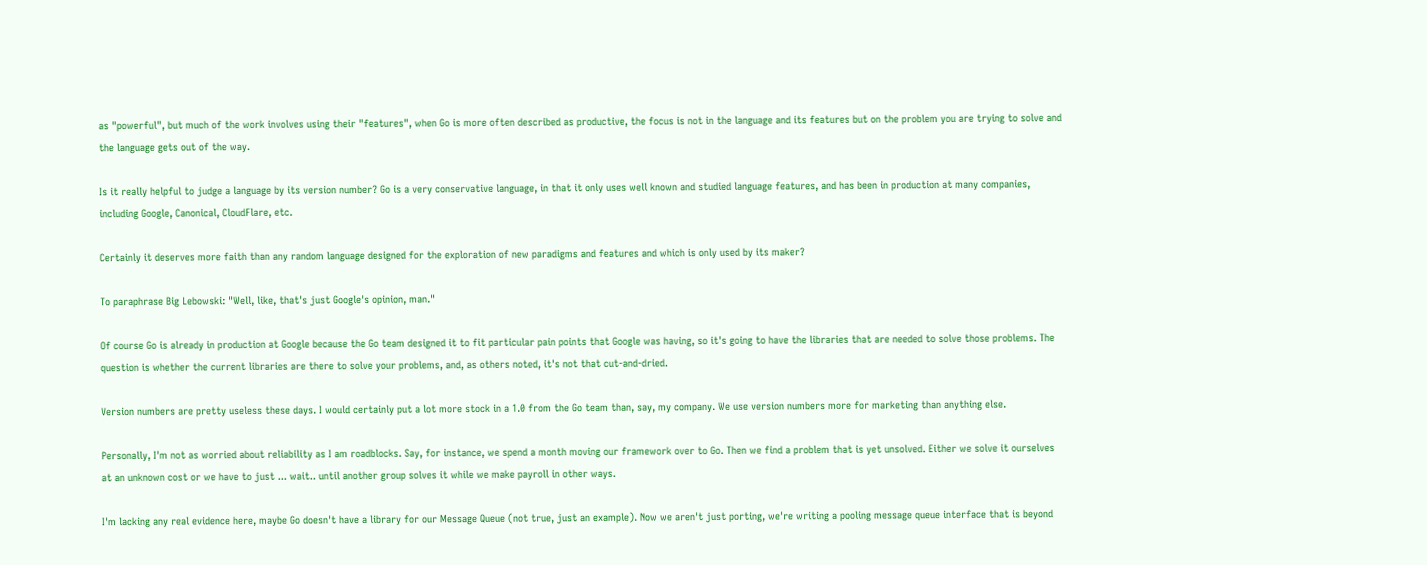as "powerful", but much of the work involves using their "features", when Go is more often described as productive, the focus is not in the language and its features but on the problem you are trying to solve and the language gets out of the way.

Is it really helpful to judge a language by its version number? Go is a very conservative language, in that it only uses well known and studied language features, and has been in production at many companies, including Google, Canonical, CloudFlare, etc.

Certainly it deserves more faith than any random language designed for the exploration of new paradigms and features and which is only used by its maker?

To paraphrase Big Lebowski: "Well, like, that's just Google's opinion, man."

Of course Go is already in production at Google because the Go team designed it to fit particular pain points that Google was having, so it's going to have the libraries that are needed to solve those problems. The question is whether the current libraries are there to solve your problems, and, as others noted, it's not that cut-and-dried.

Version numbers are pretty useless these days. I would certainly put a lot more stock in a 1.0 from the Go team than, say, my company. We use version numbers more for marketing than anything else.

Personally, I'm not as worried about reliability as I am roadblocks. Say, for instance, we spend a month moving our framework over to Go. Then we find a problem that is yet unsolved. Either we solve it ourselves at an unknown cost or we have to just ... wait.. until another group solves it while we make payroll in other ways.

I'm lacking any real evidence here, maybe Go doesn't have a library for our Message Queue (not true, just an example). Now we aren't just porting, we're writing a pooling message queue interface that is beyond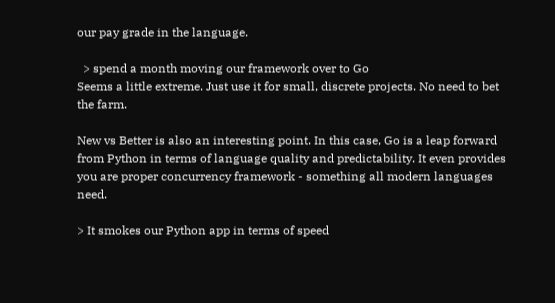our pay grade in the language.

  > spend a month moving our framework over to Go
Seems a little extreme. Just use it for small, discrete projects. No need to bet the farm.

New vs Better is also an interesting point. In this case, Go is a leap forward from Python in terms of language quality and predictability. It even provides you are proper concurrency framework - something all modern languages need.

> It smokes our Python app in terms of speed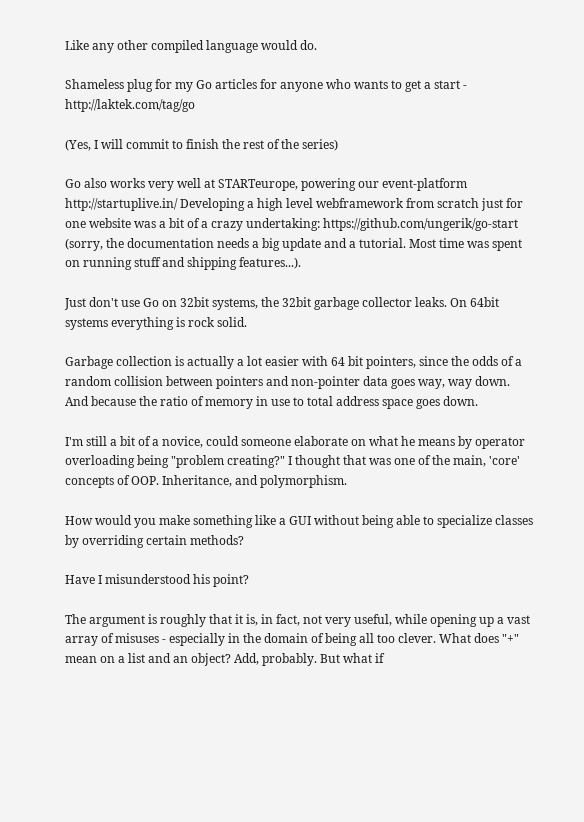Like any other compiled language would do.

Shameless plug for my Go articles for anyone who wants to get a start - http://laktek.com/tag/go

(Yes, I will commit to finish the rest of the series)

Go also works very well at STARTeurope, powering our event-platform http://startuplive.in/ Developing a high level webframework from scratch just for one website was a bit of a crazy undertaking: https://github.com/ungerik/go-start (sorry, the documentation needs a big update and a tutorial. Most time was spent on running stuff and shipping features...).

Just don't use Go on 32bit systems, the 32bit garbage collector leaks. On 64bit systems everything is rock solid.

Garbage collection is actually a lot easier with 64 bit pointers, since the odds of a random collision between pointers and non-pointer data goes way, way down. And because the ratio of memory in use to total address space goes down.

I'm still a bit of a novice, could someone elaborate on what he means by operator overloading being "problem creating?" I thought that was one of the main, 'core' concepts of OOP. Inheritance, and polymorphism.

How would you make something like a GUI without being able to specialize classes by overriding certain methods?

Have I misunderstood his point?

The argument is roughly that it is, in fact, not very useful, while opening up a vast array of misuses - especially in the domain of being all too clever. What does "+" mean on a list and an object? Add, probably. But what if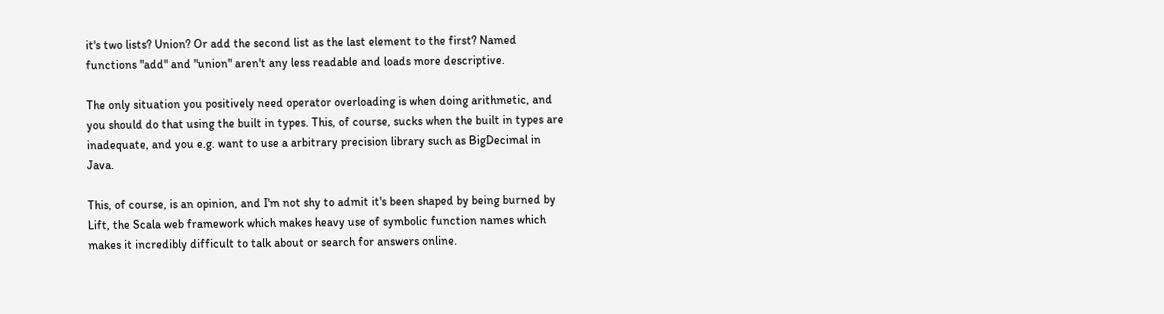it's two lists? Union? Or add the second list as the last element to the first? Named functions "add" and "union" aren't any less readable and loads more descriptive.

The only situation you positively need operator overloading is when doing arithmetic, and you should do that using the built in types. This, of course, sucks when the built in types are inadequate, and you e.g. want to use a arbitrary precision library such as BigDecimal in Java.

This, of course, is an opinion, and I'm not shy to admit it's been shaped by being burned by Lift, the Scala web framework which makes heavy use of symbolic function names which makes it incredibly difficult to talk about or search for answers online.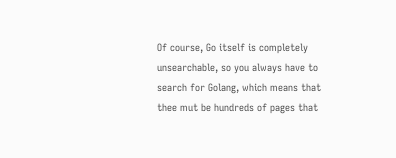Of course, Go itself is completely unsearchable, so you always have to search for Golang, which means that thee mut be hundreds of pages that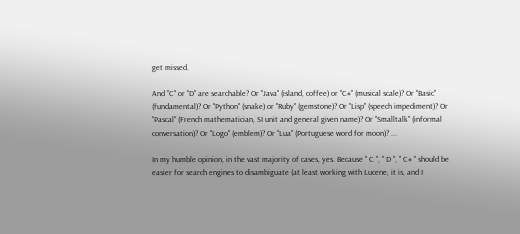get missed.

And "C" or "D" are searchable? Or "Java" (island, coffee) or "C#" (musical scale)? Or "Basic" (fundamental)? Or "Python" (snake) or "Ruby" (gemstone)? Or "Lisp" (speech impediment)? Or "Pascal" (French mathematician, SI unit and general given name)? Or "Smalltalk" (informal conversation)? Or "Logo" (emblem)? Or "Lua" (Portuguese word for moon)? ...

In my humble opinion, in the vast majority of cases, yes. Because " C ", " D ", " C# " should be easier for search engines to disambiguate (at least working with Lucene, it is, and I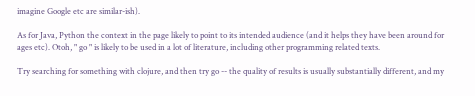imagine Google etc are similar-ish).

As for Java, Python the context in the page likely to point to its intended audience (and it helps they have been around for ages etc). Otoh, " go " is likely to be used in a lot of literature, including other programming related texts.

Try searching for something with clojure, and then try go -- the quality of results is usually substantially different, and my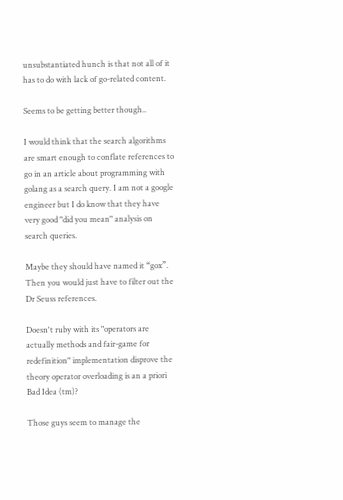unsubstantiated hunch is that not all of it has to do with lack of go-related content.

Seems to be getting better though..

I would think that the search algorithms are smart enough to conflate references to go in an article about programming with golang as a search query. I am not a google engineer but I do know that they have very good "did you mean" analysis on search queries.

Maybe they should have named it “gox”. Then you would just have to filter out the Dr Seuss references.

Doesn't ruby with its "operators are actually methods and fair-game for redefinition" implementation disprove the theory operator overloading is an a priori Bad Idea (tm)?

Those guys seem to manage the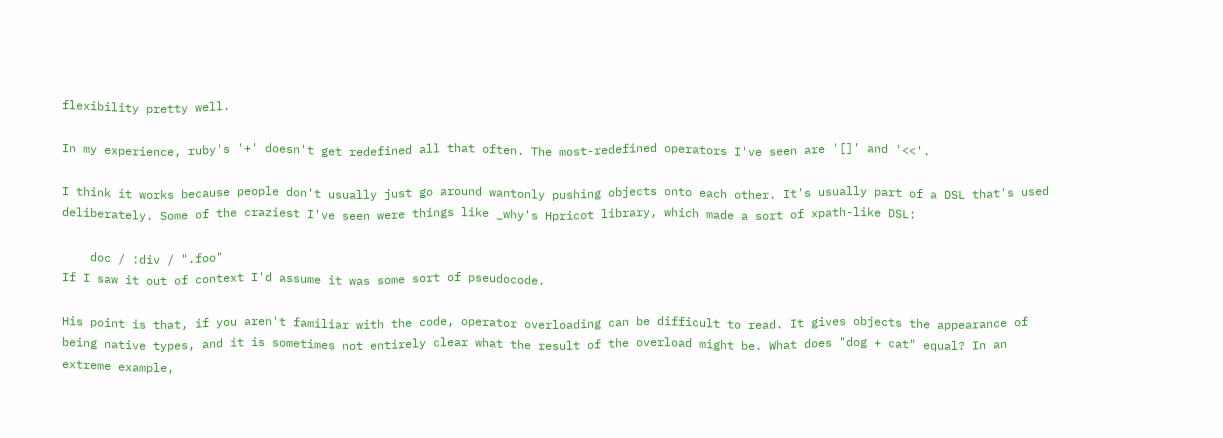flexibility pretty well.

In my experience, ruby's '+' doesn't get redefined all that often. The most-redefined operators I've seen are '[]' and '<<'.

I think it works because people don't usually just go around wantonly pushing objects onto each other. It's usually part of a DSL that's used deliberately. Some of the craziest I've seen were things like _why's Hpricot library, which made a sort of xpath-like DSL:

    doc / :div / ".foo"
If I saw it out of context I'd assume it was some sort of pseudocode.

His point is that, if you aren't familiar with the code, operator overloading can be difficult to read. It gives objects the appearance of being native types, and it is sometimes not entirely clear what the result of the overload might be. What does "dog + cat" equal? In an extreme example,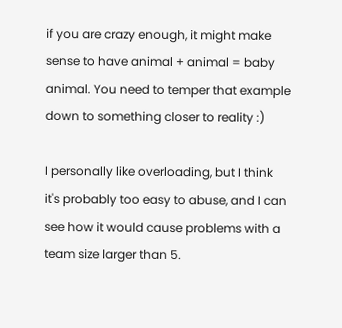if you are crazy enough, it might make sense to have animal + animal = baby animal. You need to temper that example down to something closer to reality :)

I personally like overloading, but I think it's probably too easy to abuse, and I can see how it would cause problems with a team size larger than 5.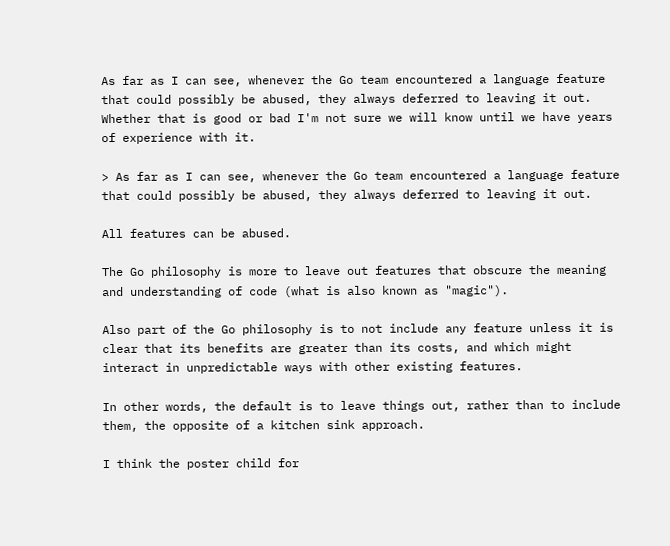As far as I can see, whenever the Go team encountered a language feature that could possibly be abused, they always deferred to leaving it out. Whether that is good or bad I'm not sure we will know until we have years of experience with it.

> As far as I can see, whenever the Go team encountered a language feature that could possibly be abused, they always deferred to leaving it out.

All features can be abused.

The Go philosophy is more to leave out features that obscure the meaning and understanding of code (what is also known as "magic").

Also part of the Go philosophy is to not include any feature unless it is clear that its benefits are greater than its costs, and which might interact in unpredictable ways with other existing features.

In other words, the default is to leave things out, rather than to include them, the opposite of a kitchen sink approach.

I think the poster child for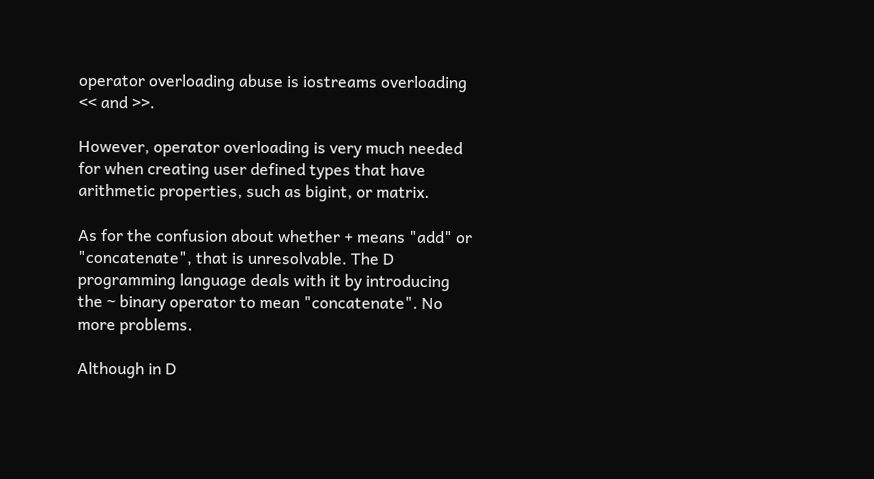operator overloading abuse is iostreams overloading << and >>.

However, operator overloading is very much needed for when creating user defined types that have arithmetic properties, such as bigint, or matrix.

As for the confusion about whether + means "add" or "concatenate", that is unresolvable. The D programming language deals with it by introducing the ~ binary operator to mean "concatenate". No more problems.

Although in D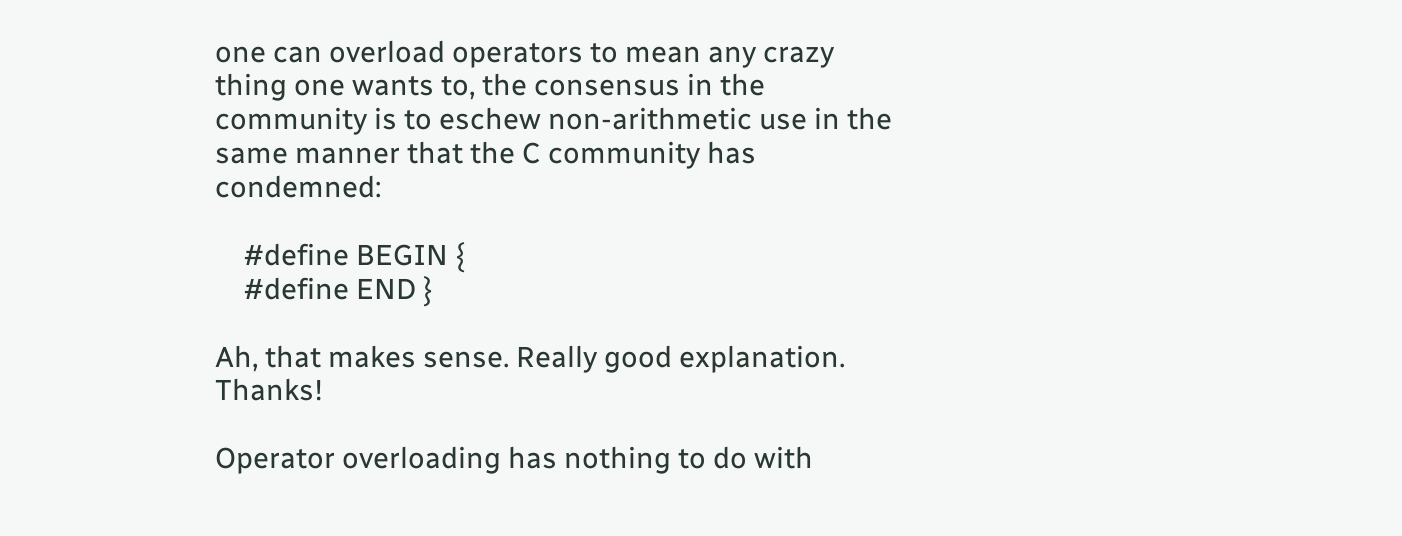one can overload operators to mean any crazy thing one wants to, the consensus in the community is to eschew non-arithmetic use in the same manner that the C community has condemned:

    #define BEGIN {
    #define END }

Ah, that makes sense. Really good explanation. Thanks!

Operator overloading has nothing to do with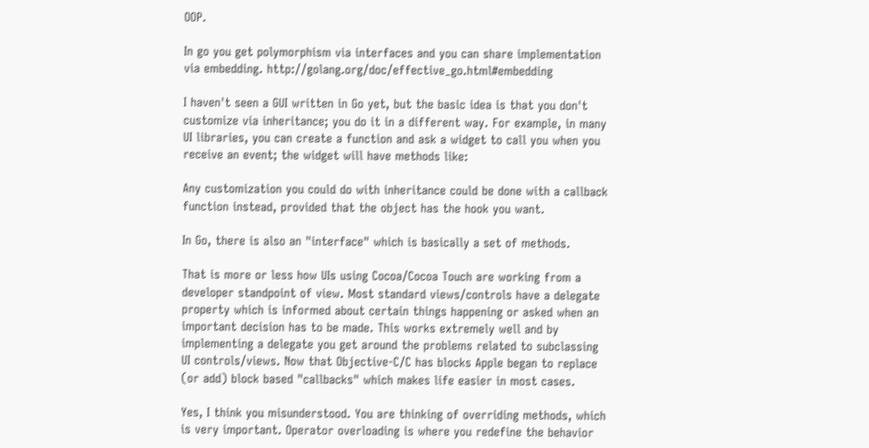OOP.

In go you get polymorphism via interfaces and you can share implementation via embedding. http://golang.org/doc/effective_go.html#embedding

I haven't seen a GUI written in Go yet, but the basic idea is that you don't customize via inheritance; you do it in a different way. For example, in many UI libraries, you can create a function and ask a widget to call you when you receive an event; the widget will have methods like:

Any customization you could do with inheritance could be done with a callback function instead, provided that the object has the hook you want.

In Go, there is also an "interface" which is basically a set of methods.

That is more or less how UIs using Cocoa/Cocoa Touch are working from a developer standpoint of view. Most standard views/controls have a delegate property which is informed about certain things happening or asked when an important decision has to be made. This works extremely well and by implementing a delegate you get around the problems related to subclassing UI controls/views. Now that Objective-C/C has blocks Apple began to replace (or add) block based "callbacks" which makes life easier in most cases.

Yes, I think you misunderstood. You are thinking of overriding methods, which is very important. Operator overloading is where you redefine the behavior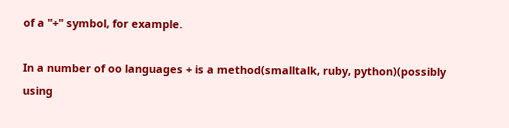of a "+" symbol, for example.

In a number of oo languages + is a method(smalltalk, ruby, python)(possibly using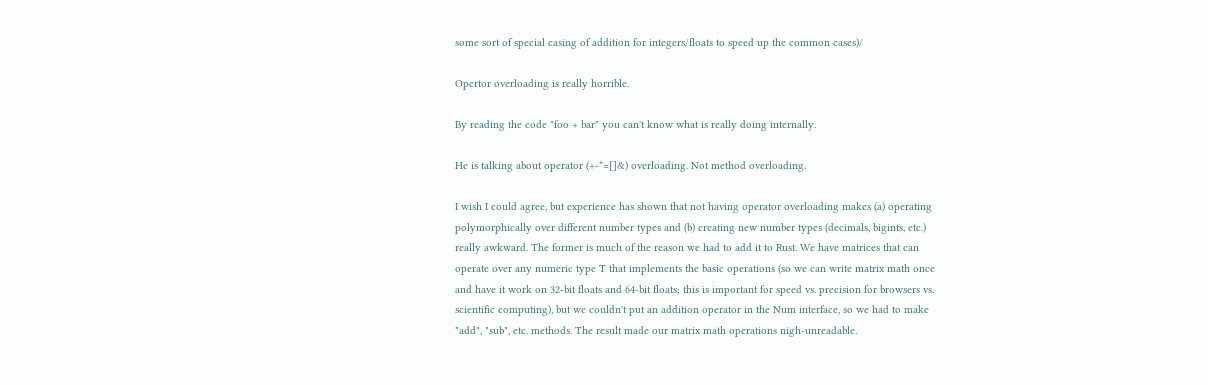some sort of special casing of addition for integers/floats to speed up the common cases)/

Opertor overloading is really horrible.

By reading the code "foo + bar" you can't know what is really doing internally.

He is talking about operator (+-*=[]&) overloading. Not method overloading.

I wish I could agree, but experience has shown that not having operator overloading makes (a) operating polymorphically over different number types and (b) creating new number types (decimals, bigints, etc.) really awkward. The former is much of the reason we had to add it to Rust. We have matrices that can operate over any numeric type T that implements the basic operations (so we can write matrix math once and have it work on 32-bit floats and 64-bit floats; this is important for speed vs. precision for browsers vs. scientific computing), but we couldn't put an addition operator in the Num interface, so we had to make "add", "sub", etc. methods. The result made our matrix math operations nigh-unreadable.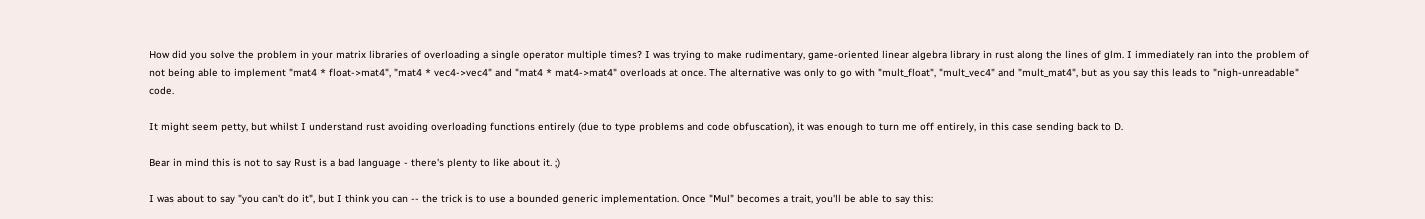How did you solve the problem in your matrix libraries of overloading a single operator multiple times? I was trying to make rudimentary, game-oriented linear algebra library in rust along the lines of glm. I immediately ran into the problem of not being able to implement "mat4 * float->mat4", "mat4 * vec4->vec4" and "mat4 * mat4->mat4" overloads at once. The alternative was only to go with "mult_float", "mult_vec4" and "mult_mat4", but as you say this leads to "nigh-unreadable" code.

It might seem petty, but whilst I understand rust avoiding overloading functions entirely (due to type problems and code obfuscation), it was enough to turn me off entirely, in this case sending back to D.

Bear in mind this is not to say Rust is a bad language - there's plenty to like about it. ;)

I was about to say "you can't do it", but I think you can -- the trick is to use a bounded generic implementation. Once "Mul" becomes a trait, you'll be able to say this: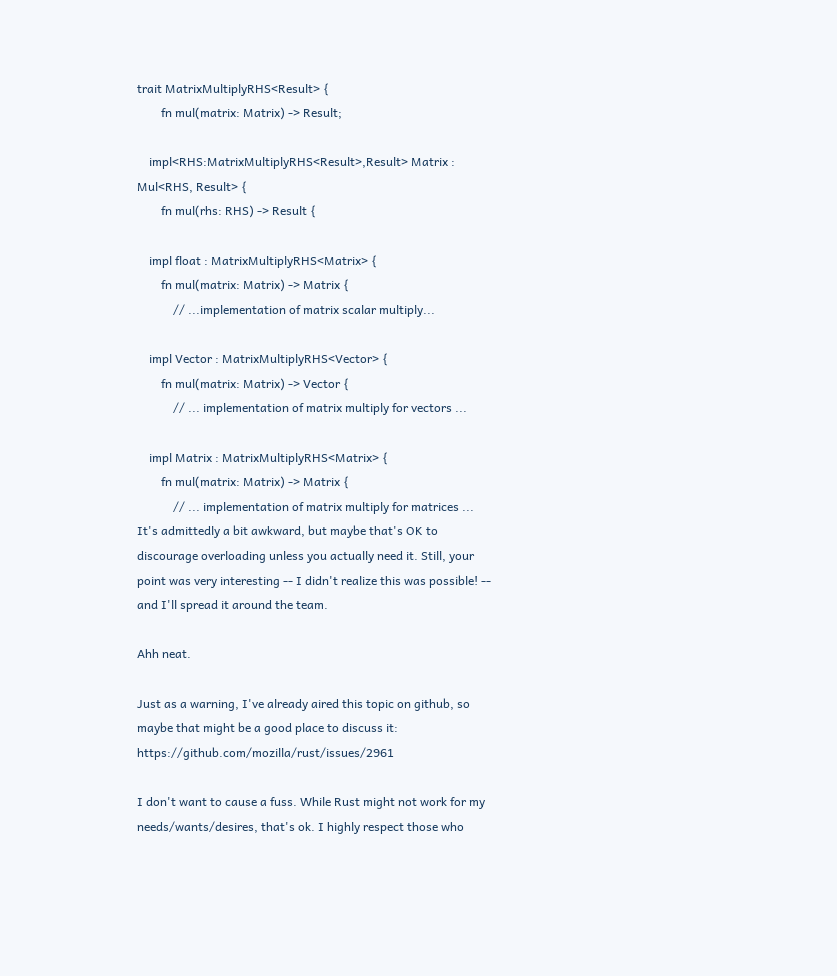trait MatrixMultiplyRHS<Result> {
        fn mul(matrix: Matrix) -> Result;

    impl<RHS:MatrixMultiplyRHS<Result>,Result> Matrix : Mul<RHS, Result> {
        fn mul(rhs: RHS) -> Result {

    impl float : MatrixMultiplyRHS<Matrix> {
        fn mul(matrix: Matrix) -> Matrix {
            // ...implementation of matrix scalar multiply...

    impl Vector : MatrixMultiplyRHS<Vector> {
        fn mul(matrix: Matrix) -> Vector {
            // ... implementation of matrix multiply for vectors ...

    impl Matrix : MatrixMultiplyRHS<Matrix> {
        fn mul(matrix: Matrix) -> Matrix {
            // ... implementation of matrix multiply for matrices ...
It's admittedly a bit awkward, but maybe that's OK to discourage overloading unless you actually need it. Still, your point was very interesting -- I didn't realize this was possible! -- and I'll spread it around the team.

Ahh neat.

Just as a warning, I've already aired this topic on github, so maybe that might be a good place to discuss it: https://github.com/mozilla/rust/issues/2961

I don't want to cause a fuss. While Rust might not work for my needs/wants/desires, that's ok. I highly respect those who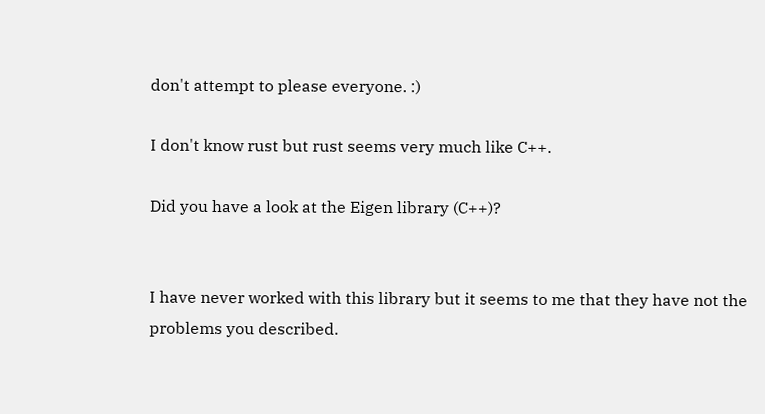don't attempt to please everyone. :)

I don't know rust but rust seems very much like C++.

Did you have a look at the Eigen library (C++)?


I have never worked with this library but it seems to me that they have not the problems you described.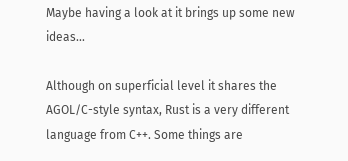Maybe having a look at it brings up some new ideas...

Although on superficial level it shares the AGOL/C-style syntax, Rust is a very different language from C++. Some things are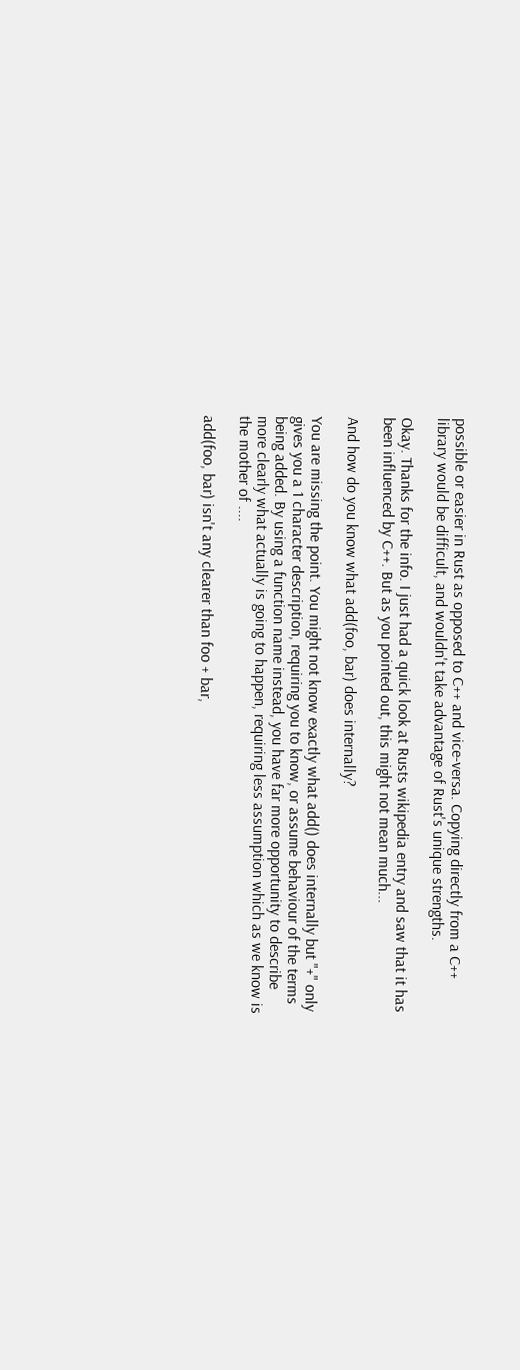possible or easier in Rust as opposed to C++ and vice-versa. Copying directly from a C++ library would be difficult, and wouldn't take advantage of Rust's unique strengths.

Okay. Thanks for the info. I just had a quick look at Rusts wikipedia entry and saw that it has been influenced by C++. But as you pointed out, this might not mean much...

And how do you know what add(foo, bar) does internally?

You are missing the point. You might not know exactly what add() does internally but "+" only gives you a 1 character description, requiring you to know, or assume behaviour of the terms being added. By using a function name instead, you have far more opportunity to describe more clearly what actually is going to happen, requiring less assumption which as we know is the mother of ....

add(foo, bar) isn't any clearer than foo + bar,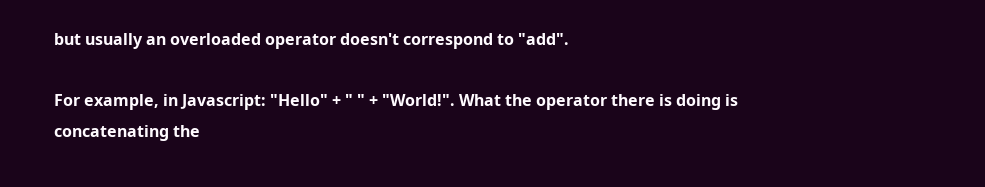but usually an overloaded operator doesn't correspond to "add".

For example, in Javascript: "Hello" + " " + "World!". What the operator there is doing is concatenating the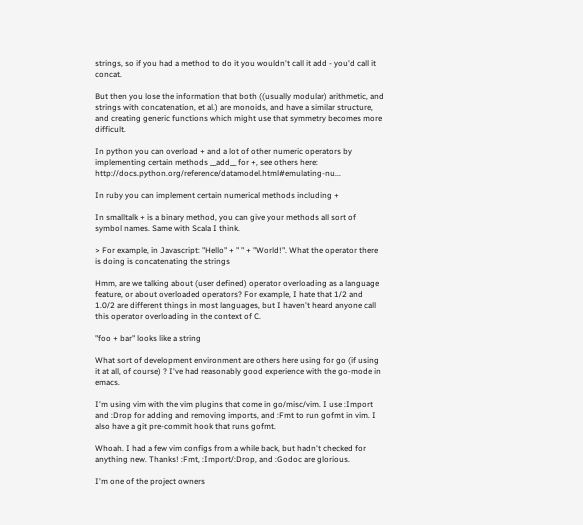strings, so if you had a method to do it you wouldn't call it add - you'd call it concat.

But then you lose the information that both ((usually modular) arithmetic, and strings with concatenation, et al.) are monoids, and have a similar structure, and creating generic functions which might use that symmetry becomes more difficult.

In python you can overload + and a lot of other numeric operators by implementing certain methods __add__ for +, see others here: http://docs.python.org/reference/datamodel.html#emulating-nu...

In ruby you can implement certain numerical methods including +

In smalltalk + is a binary method, you can give your methods all sort of symbol names. Same with Scala I think.

> For example, in Javascript: "Hello" + " " + "World!". What the operator there is doing is concatenating the strings

Hmm, are we talking about (user defined) operator overloading as a language feature, or about overloaded operators? For example, I hate that 1/2 and 1.0/2 are different things in most languages, but I haven't heard anyone call this operator overloading in the context of C.

"foo + bar" looks like a string

What sort of development environment are others here using for go (if using it at all, of course) ? I've had reasonably good experience with the go-mode in emacs.

I'm using vim with the vim plugins that come in go/misc/vim. I use :Import and :Drop for adding and removing imports, and :Fmt to run gofmt in vim. I also have a git pre-commit hook that runs gofmt.

Whoah. I had a few vim configs from a while back, but hadn't checked for anything new. Thanks! :Fmt, :Import/:Drop, and :Godoc are glorious.

I'm one of the project owners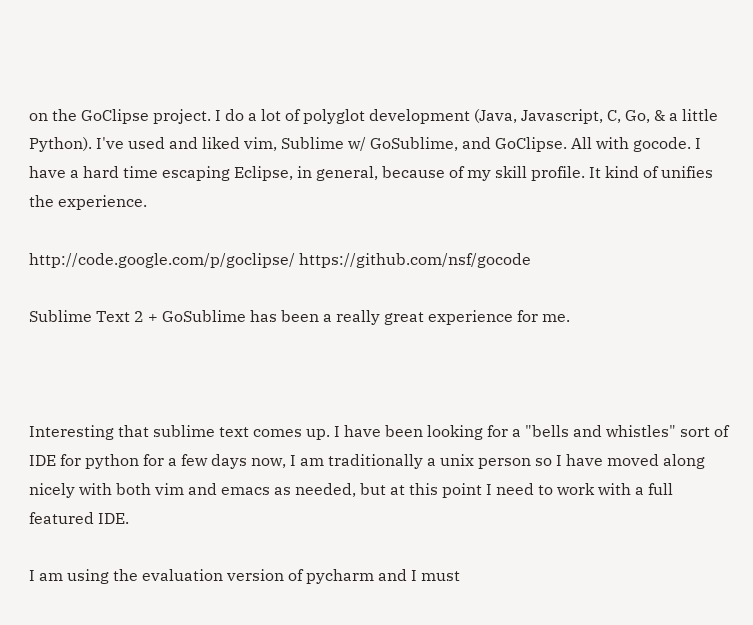on the GoClipse project. I do a lot of polyglot development (Java, Javascript, C, Go, & a little Python). I've used and liked vim, Sublime w/ GoSublime, and GoClipse. All with gocode. I have a hard time escaping Eclipse, in general, because of my skill profile. It kind of unifies the experience.

http://code.google.com/p/goclipse/ https://github.com/nsf/gocode

Sublime Text 2 + GoSublime has been a really great experience for me.



Interesting that sublime text comes up. I have been looking for a "bells and whistles" sort of IDE for python for a few days now, I am traditionally a unix person so I have moved along nicely with both vim and emacs as needed, but at this point I need to work with a full featured IDE.

I am using the evaluation version of pycharm and I must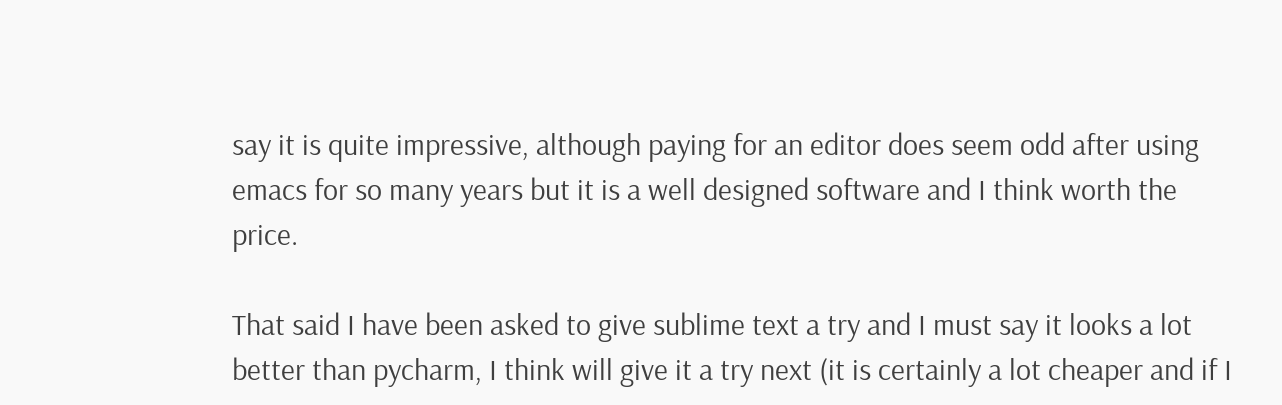say it is quite impressive, although paying for an editor does seem odd after using emacs for so many years but it is a well designed software and I think worth the price.

That said I have been asked to give sublime text a try and I must say it looks a lot better than pycharm, I think will give it a try next (it is certainly a lot cheaper and if I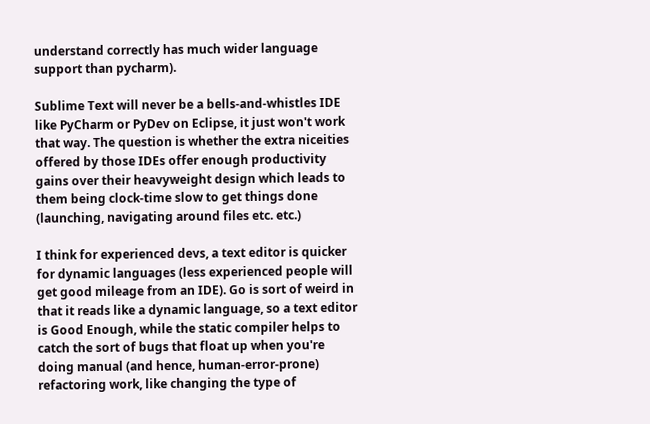understand correctly has much wider language support than pycharm).

Sublime Text will never be a bells-and-whistles IDE like PyCharm or PyDev on Eclipse, it just won't work that way. The question is whether the extra niceities offered by those IDEs offer enough productivity gains over their heavyweight design which leads to them being clock-time slow to get things done (launching, navigating around files etc. etc.)

I think for experienced devs, a text editor is quicker for dynamic languages (less experienced people will get good mileage from an IDE). Go is sort of weird in that it reads like a dynamic language, so a text editor is Good Enough, while the static compiler helps to catch the sort of bugs that float up when you're doing manual (and hence, human-error-prone) refactoring work, like changing the type of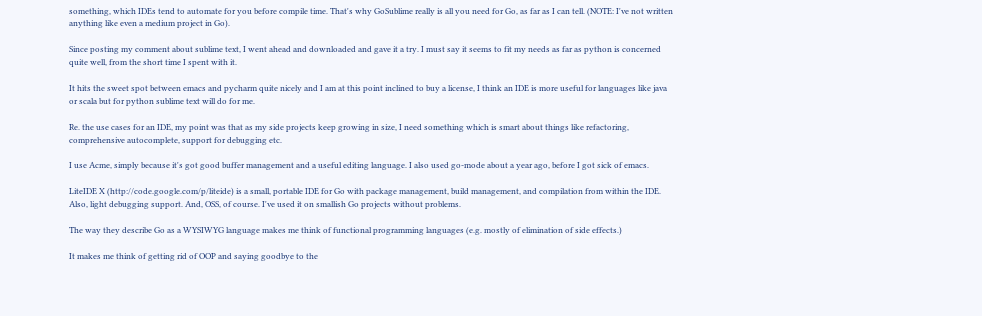something, which IDEs tend to automate for you before compile time. That's why GoSublime really is all you need for Go, as far as I can tell. (NOTE: I've not written anything like even a medium project in Go).

Since posting my comment about sublime text, I went ahead and downloaded and gave it a try. I must say it seems to fit my needs as far as python is concerned quite well, from the short time I spent with it.

It hits the sweet spot between emacs and pycharm quite nicely and I am at this point inclined to buy a license, I think an IDE is more useful for languages like java or scala but for python sublime text will do for me.

Re. the use cases for an IDE, my point was that as my side projects keep growing in size, I need something which is smart about things like refactoring, comprehensive autocomplete, support for debugging etc.

I use Acme, simply because it's got good buffer management and a useful editing language. I also used go-mode about a year ago, before I got sick of emacs.

LiteIDE X (http://code.google.com/p/liteide) is a small, portable IDE for Go with package management, build management, and compilation from within the IDE. Also, light debugging support. And, OSS, of course. I've used it on smallish Go projects without problems.

The way they describe Go as a WYSIWYG language makes me think of functional programming languages (e.g. mostly of elimination of side effects.)

It makes me think of getting rid of OOP and saying goodbye to the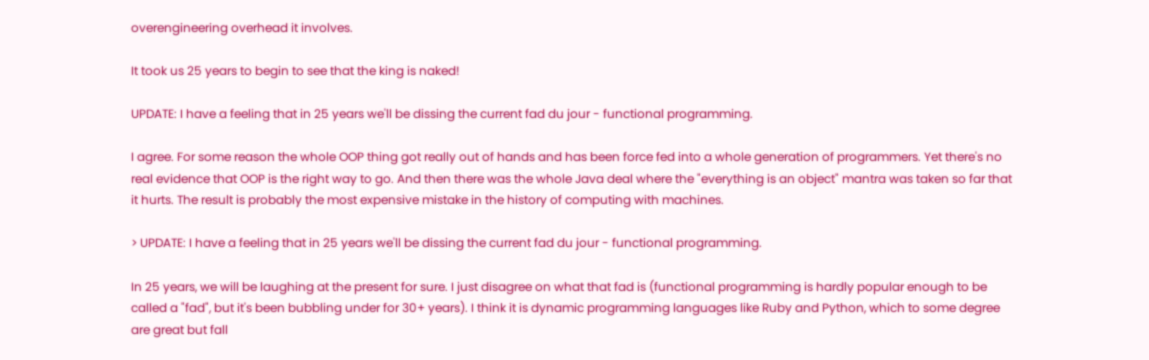overengineering overhead it involves.

It took us 25 years to begin to see that the king is naked!

UPDATE: I have a feeling that in 25 years we'll be dissing the current fad du jour - functional programming.

I agree. For some reason the whole OOP thing got really out of hands and has been force fed into a whole generation of programmers. Yet there's no real evidence that OOP is the right way to go. And then there was the whole Java deal where the "everything is an object" mantra was taken so far that it hurts. The result is probably the most expensive mistake in the history of computing with machines.

> UPDATE: I have a feeling that in 25 years we'll be dissing the current fad du jour - functional programming.

In 25 years, we will be laughing at the present for sure. I just disagree on what that fad is (functional programming is hardly popular enough to be called a "fad", but it's been bubbling under for 30+ years). I think it is dynamic programming languages like Ruby and Python, which to some degree are great but fall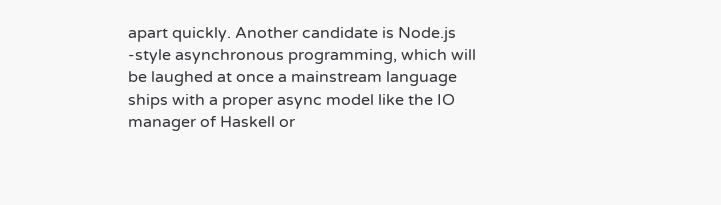apart quickly. Another candidate is Node.js -style asynchronous programming, which will be laughed at once a mainstream language ships with a proper async model like the IO manager of Haskell or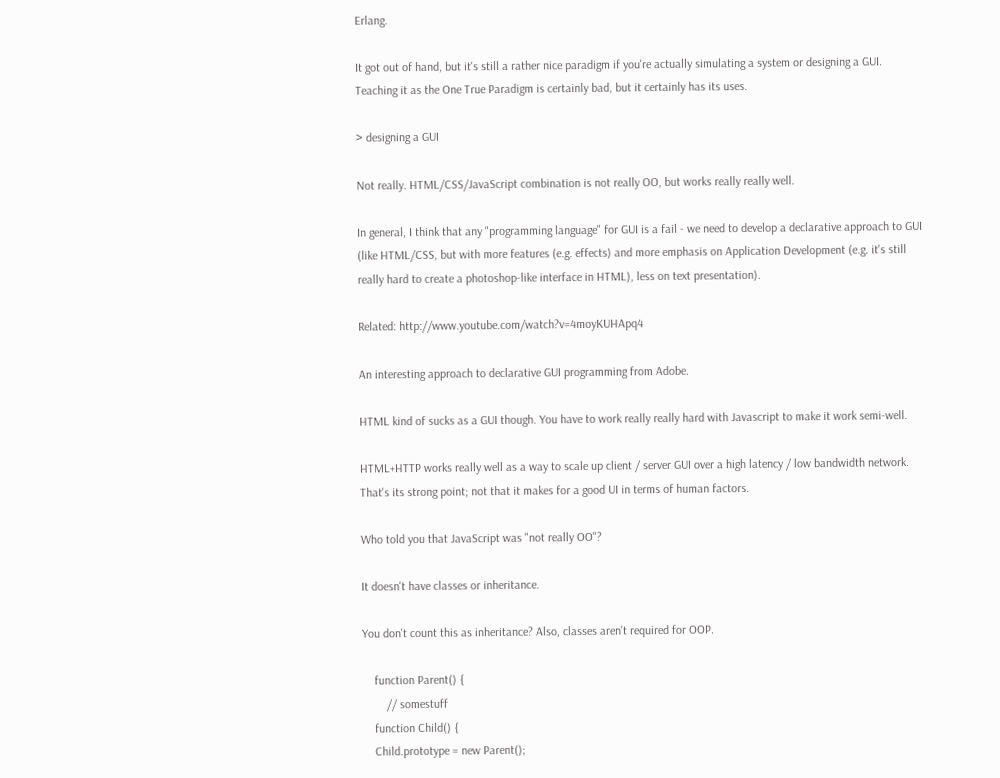Erlang.

It got out of hand, but it's still a rather nice paradigm if you're actually simulating a system or designing a GUI. Teaching it as the One True Paradigm is certainly bad, but it certainly has its uses.

> designing a GUI

Not really. HTML/CSS/JavaScript combination is not really OO, but works really really well.

In general, I think that any "programming language" for GUI is a fail - we need to develop a declarative approach to GUI (like HTML/CSS, but with more features (e.g. effects) and more emphasis on Application Development (e.g. it's still really hard to create a photoshop-like interface in HTML), less on text presentation).

Related: http://www.youtube.com/watch?v=4moyKUHApq4

An interesting approach to declarative GUI programming from Adobe.

HTML kind of sucks as a GUI though. You have to work really really hard with Javascript to make it work semi-well.

HTML+HTTP works really well as a way to scale up client / server GUI over a high latency / low bandwidth network. That's its strong point; not that it makes for a good UI in terms of human factors.

Who told you that JavaScript was "not really OO"?

It doesn't have classes or inheritance.

You don't count this as inheritance? Also, classes aren't required for OOP.

    function Parent() {
        // somestuff
    function Child() {
    Child.prototype = new Parent();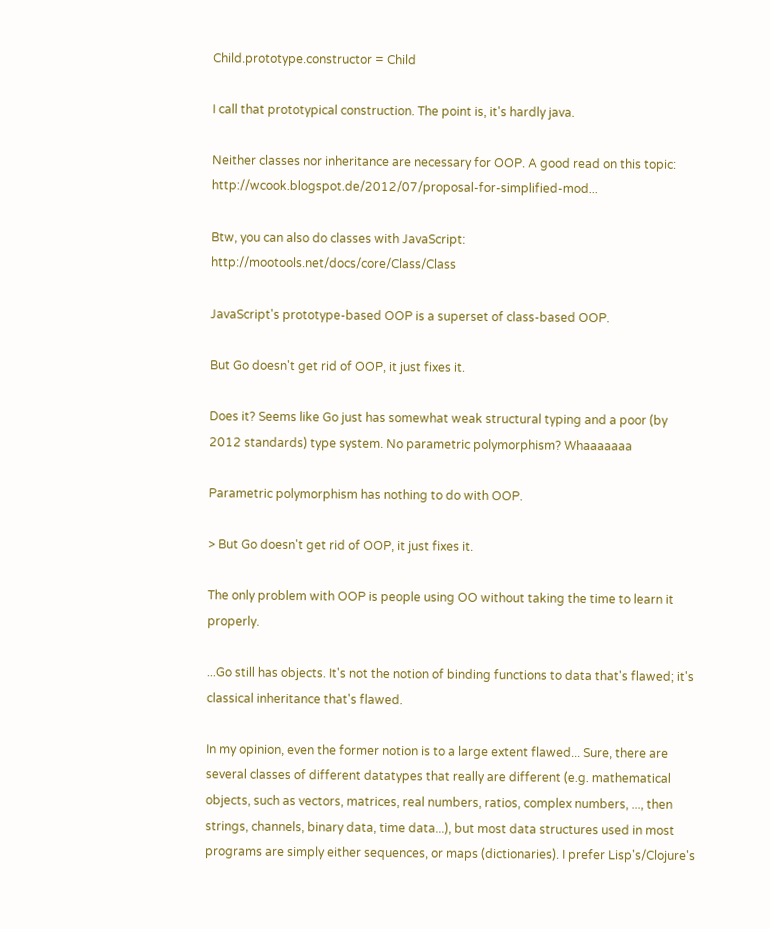Child.prototype.constructor = Child

I call that prototypical construction. The point is, it's hardly java.

Neither classes nor inheritance are necessary for OOP. A good read on this topic: http://wcook.blogspot.de/2012/07/proposal-for-simplified-mod...

Btw, you can also do classes with JavaScript: http://mootools.net/docs/core/Class/Class

JavaScript's prototype-based OOP is a superset of class-based OOP.

But Go doesn't get rid of OOP, it just fixes it.

Does it? Seems like Go just has somewhat weak structural typing and a poor (by 2012 standards) type system. No parametric polymorphism? Whaaaaaaa

Parametric polymorphism has nothing to do with OOP.

> But Go doesn't get rid of OOP, it just fixes it.

The only problem with OOP is people using OO without taking the time to learn it properly.

...Go still has objects. It's not the notion of binding functions to data that's flawed; it's classical inheritance that's flawed.

In my opinion, even the former notion is to a large extent flawed... Sure, there are several classes of different datatypes that really are different (e.g. mathematical objects, such as vectors, matrices, real numbers, ratios, complex numbers, ..., then strings, channels, binary data, time data...), but most data structures used in most programs are simply either sequences, or maps (dictionaries). I prefer Lisp's/Clojure's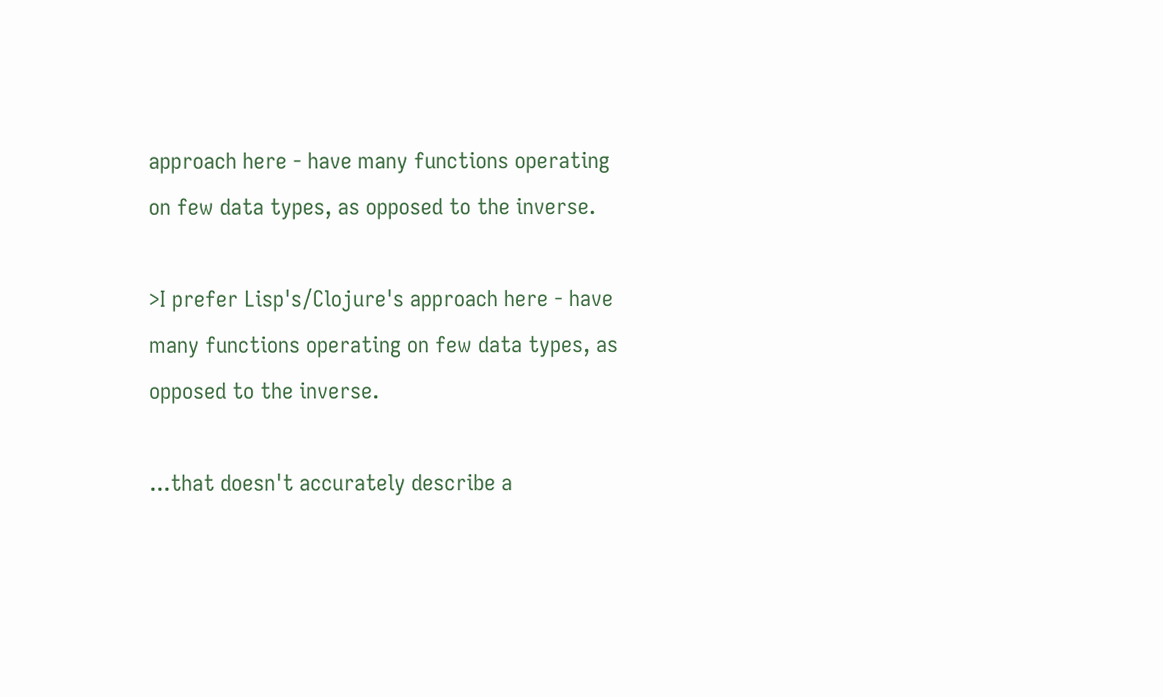approach here - have many functions operating on few data types, as opposed to the inverse.

>I prefer Lisp's/Clojure's approach here - have many functions operating on few data types, as opposed to the inverse.

...that doesn't accurately describe a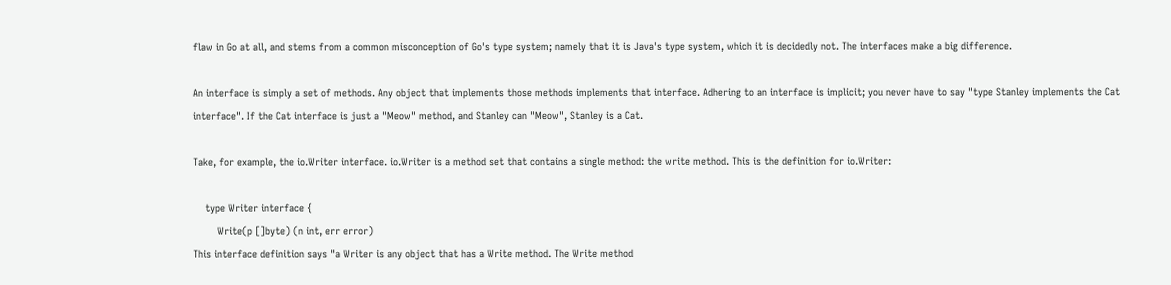flaw in Go at all, and stems from a common misconception of Go's type system; namely that it is Java's type system, which it is decidedly not. The interfaces make a big difference.

An interface is simply a set of methods. Any object that implements those methods implements that interface. Adhering to an interface is implicit; you never have to say "type Stanley implements the Cat interface". If the Cat interface is just a "Meow" method, and Stanley can "Meow", Stanley is a Cat.

Take, for example, the io.Writer interface. io.Writer is a method set that contains a single method: the write method. This is the definition for io.Writer:

    type Writer interface {
        Write(p []byte) (n int, err error)
This interface definition says "a Writer is any object that has a Write method. The Write method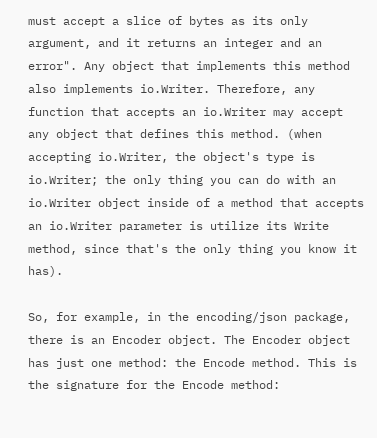must accept a slice of bytes as its only argument, and it returns an integer and an error". Any object that implements this method also implements io.Writer. Therefore, any function that accepts an io.Writer may accept any object that defines this method. (when accepting io.Writer, the object's type is io.Writer; the only thing you can do with an io.Writer object inside of a method that accepts an io.Writer parameter is utilize its Write method, since that's the only thing you know it has).

So, for example, in the encoding/json package, there is an Encoder object. The Encoder object has just one method: the Encode method. This is the signature for the Encode method: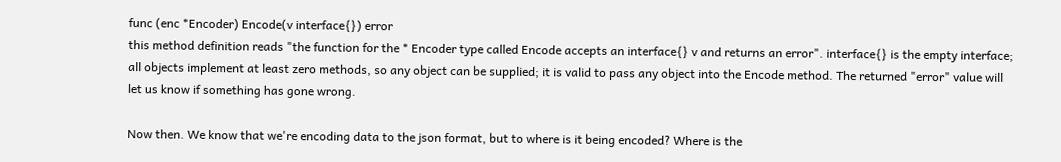func (enc *Encoder) Encode(v interface{}) error
this method definition reads "the function for the * Encoder type called Encode accepts an interface{} v and returns an error". interface{} is the empty interface; all objects implement at least zero methods, so any object can be supplied; it is valid to pass any object into the Encode method. The returned "error" value will let us know if something has gone wrong.

Now then. We know that we're encoding data to the json format, but to where is it being encoded? Where is the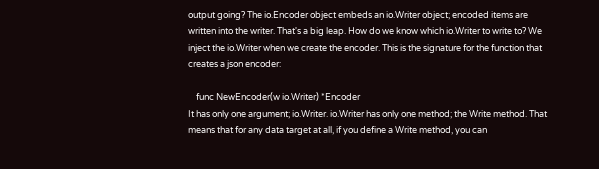output going? The io.Encoder object embeds an io.Writer object; encoded items are written into the writer. That's a big leap. How do we know which io.Writer to write to? We inject the io.Writer when we create the encoder. This is the signature for the function that creates a json encoder:

    func NewEncoder(w io.Writer) *Encoder
It has only one argument; io.Writer. io.Writer has only one method; the Write method. That means that for any data target at all, if you define a Write method, you can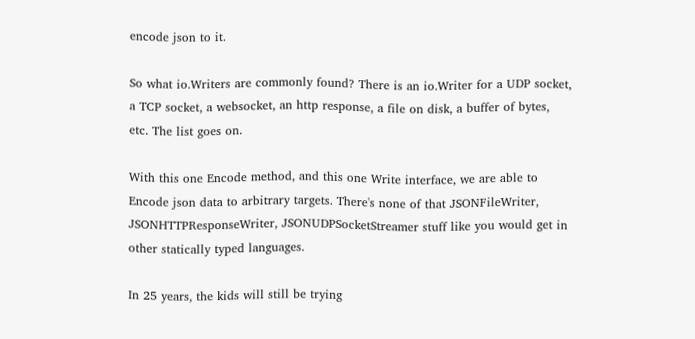encode json to it.

So what io.Writers are commonly found? There is an io.Writer for a UDP socket, a TCP socket, a websocket, an http response, a file on disk, a buffer of bytes, etc. The list goes on.

With this one Encode method, and this one Write interface, we are able to Encode json data to arbitrary targets. There's none of that JSONFileWriter, JSONHTTPResponseWriter, JSONUDPSocketStreamer stuff like you would get in other statically typed languages.

In 25 years, the kids will still be trying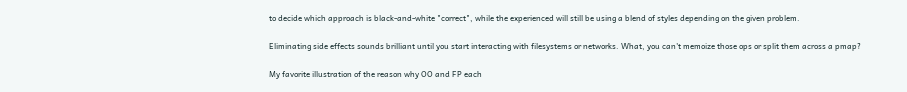to decide which approach is black-and-white "correct", while the experienced will still be using a blend of styles depending on the given problem.

Eliminating side effects sounds brilliant until you start interacting with filesystems or networks. What, you can't memoize those ops or split them across a pmap?

My favorite illustration of the reason why OO and FP each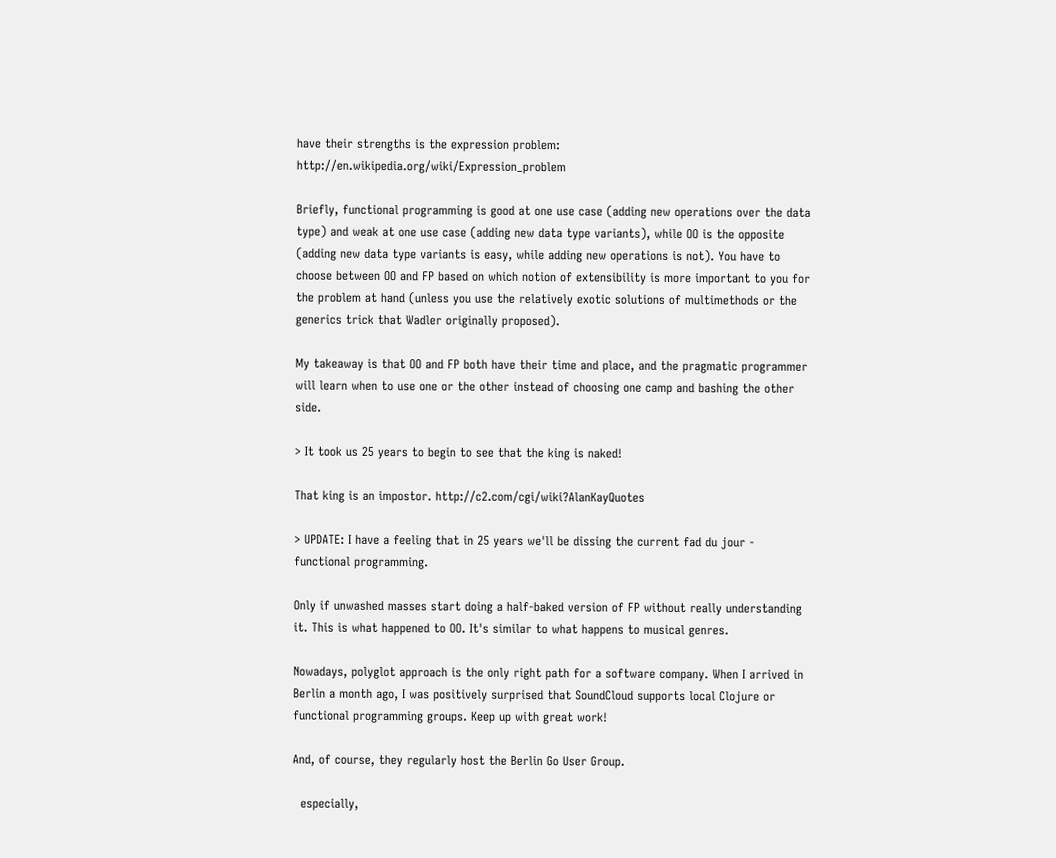have their strengths is the expression problem: http://en.wikipedia.org/wiki/Expression_problem

Briefly, functional programming is good at one use case (adding new operations over the data type) and weak at one use case (adding new data type variants), while OO is the opposite (adding new data type variants is easy, while adding new operations is not). You have to choose between OO and FP based on which notion of extensibility is more important to you for the problem at hand (unless you use the relatively exotic solutions of multimethods or the generics trick that Wadler originally proposed).

My takeaway is that OO and FP both have their time and place, and the pragmatic programmer will learn when to use one or the other instead of choosing one camp and bashing the other side.

> It took us 25 years to begin to see that the king is naked!

That king is an impostor. http://c2.com/cgi/wiki?AlanKayQuotes

> UPDATE: I have a feeling that in 25 years we'll be dissing the current fad du jour - functional programming.

Only if unwashed masses start doing a half-baked version of FP without really understanding it. This is what happened to OO. It's similar to what happens to musical genres.

Nowadays, polyglot approach is the only right path for a software company. When I arrived in Berlin a month ago, I was positively surprised that SoundCloud supports local Clojure or functional programming groups. Keep up with great work!

And, of course, they regularly host the Berlin Go User Group.

  especially,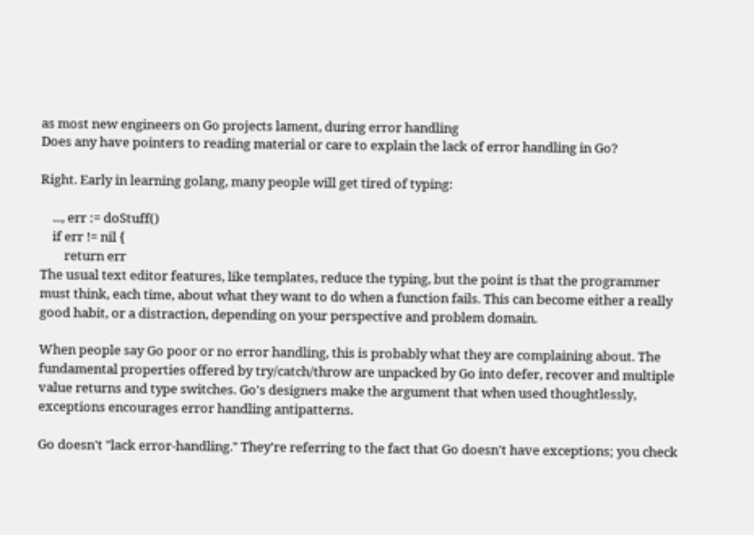as most new engineers on Go projects lament, during error handling
Does any have pointers to reading material or care to explain the lack of error handling in Go?

Right. Early in learning golang, many people will get tired of typing:

    ..., err := doStuff()
    if err != nil {
        return err
The usual text editor features, like templates, reduce the typing, but the point is that the programmer must think, each time, about what they want to do when a function fails. This can become either a really good habit, or a distraction, depending on your perspective and problem domain.

When people say Go poor or no error handling, this is probably what they are complaining about. The fundamental properties offered by try/catch/throw are unpacked by Go into defer, recover and multiple value returns and type switches. Go's designers make the argument that when used thoughtlessly, exceptions encourages error handling antipatterns.

Go doesn't "lack error-handling." They're referring to the fact that Go doesn't have exceptions; you check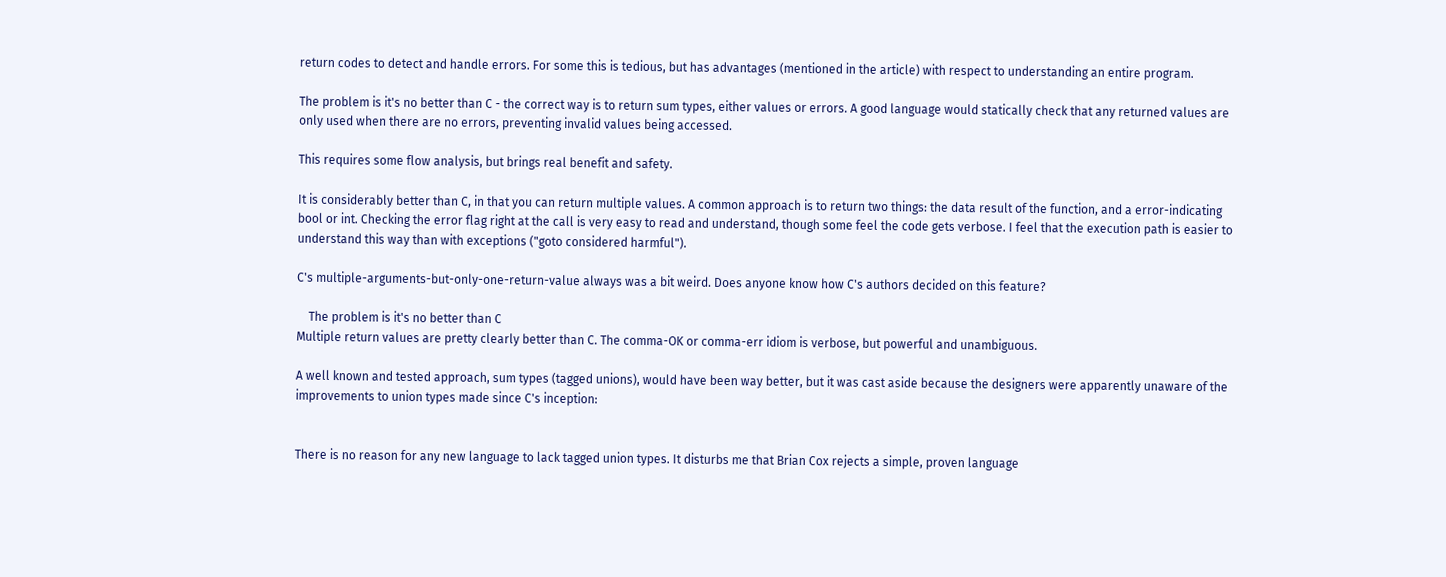return codes to detect and handle errors. For some this is tedious, but has advantages (mentioned in the article) with respect to understanding an entire program.

The problem is it's no better than C - the correct way is to return sum types, either values or errors. A good language would statically check that any returned values are only used when there are no errors, preventing invalid values being accessed.

This requires some flow analysis, but brings real benefit and safety.

It is considerably better than C, in that you can return multiple values. A common approach is to return two things: the data result of the function, and a error-indicating bool or int. Checking the error flag right at the call is very easy to read and understand, though some feel the code gets verbose. I feel that the execution path is easier to understand this way than with exceptions ("goto considered harmful").

C's multiple-arguments-but-only-one-return-value always was a bit weird. Does anyone know how C's authors decided on this feature?

    The problem is it's no better than C
Multiple return values are pretty clearly better than C. The comma-OK or comma-err idiom is verbose, but powerful and unambiguous.

A well known and tested approach, sum types (tagged unions), would have been way better, but it was cast aside because the designers were apparently unaware of the improvements to union types made since C's inception:


There is no reason for any new language to lack tagged union types. It disturbs me that Brian Cox rejects a simple, proven language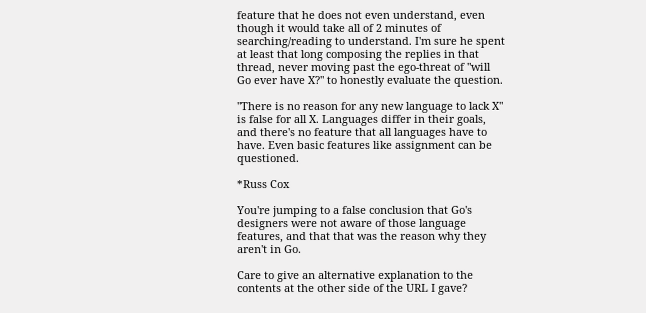feature that he does not even understand, even though it would take all of 2 minutes of searching/reading to understand. I'm sure he spent at least that long composing the replies in that thread, never moving past the ego-threat of "will Go ever have X?" to honestly evaluate the question.

"There is no reason for any new language to lack X" is false for all X. Languages differ in their goals, and there's no feature that all languages have to have. Even basic features like assignment can be questioned.

*Russ Cox

You're jumping to a false conclusion that Go's designers were not aware of those language features, and that that was the reason why they aren't in Go.

Care to give an alternative explanation to the contents at the other side of the URL I gave?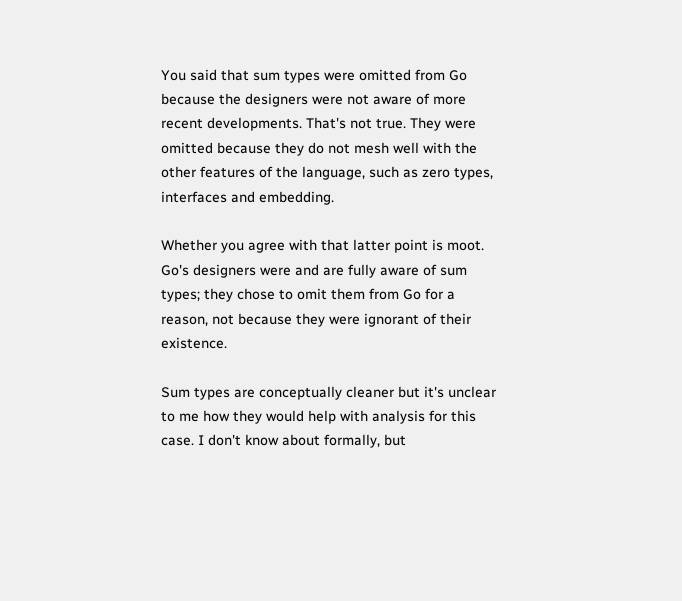You said that sum types were omitted from Go because the designers were not aware of more recent developments. That's not true. They were omitted because they do not mesh well with the other features of the language, such as zero types, interfaces and embedding.

Whether you agree with that latter point is moot. Go's designers were and are fully aware of sum types; they chose to omit them from Go for a reason, not because they were ignorant of their existence.

Sum types are conceptually cleaner but it's unclear to me how they would help with analysis for this case. I don't know about formally, but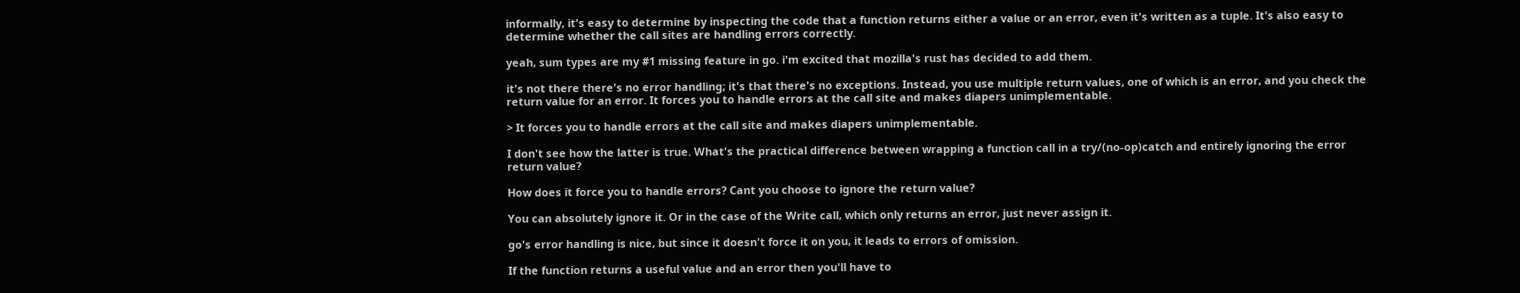informally, it's easy to determine by inspecting the code that a function returns either a value or an error, even it's written as a tuple. It's also easy to determine whether the call sites are handling errors correctly.

yeah, sum types are my #1 missing feature in go. i'm excited that mozilla's rust has decided to add them.

it's not there there's no error handling; it's that there's no exceptions. Instead, you use multiple return values, one of which is an error, and you check the return value for an error. It forces you to handle errors at the call site and makes diapers unimplementable.

> It forces you to handle errors at the call site and makes diapers unimplementable.

I don't see how the latter is true. What's the practical difference between wrapping a function call in a try/(no-op)catch and entirely ignoring the error return value?

How does it force you to handle errors? Cant you choose to ignore the return value?

You can absolutely ignore it. Or in the case of the Write call, which only returns an error, just never assign it.

go's error handling is nice, but since it doesn't force it on you, it leads to errors of omission.

If the function returns a useful value and an error then you'll have to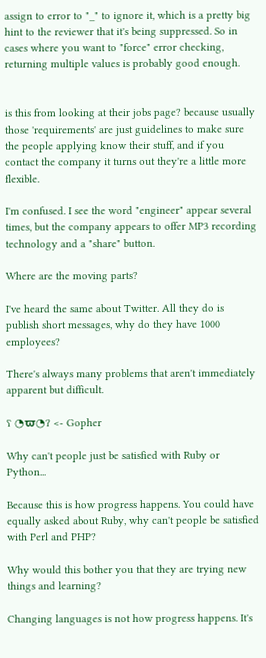assign to error to "_" to ignore it, which is a pretty big hint to the reviewer that it's being suppressed. So in cases where you want to "force" error checking, returning multiple values is probably good enough.


is this from looking at their jobs page? because usually those 'requirements' are just guidelines to make sure the people applying know their stuff, and if you contact the company it turns out they're a little more flexible.

I'm confused. I see the word "engineer" appear several times, but the company appears to offer MP3 recording technology and a "share" button.

Where are the moving parts?

I've heard the same about Twitter. All they do is publish short messages, why do they have 1000 employees?

There's always many problems that aren't immediately apparent but difficult.

ʕ ◔ϖ◔ʔ <- Gopher

Why can't people just be satisfied with Ruby or Python...

Because this is how progress happens. You could have equally asked about Ruby, why can't people be satisfied with Perl and PHP?

Why would this bother you that they are trying new things and learning?

Changing languages is not how progress happens. It's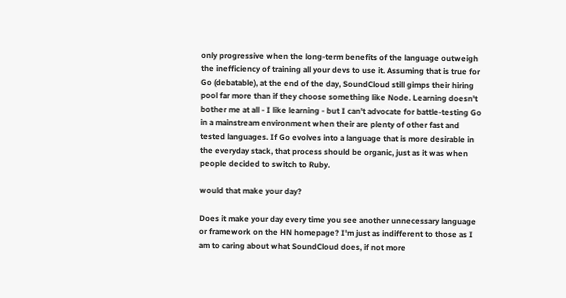only progressive when the long-term benefits of the language outweigh the inefficiency of training all your devs to use it. Assuming that is true for Go (debatable), at the end of the day, SoundCloud still gimps their hiring pool far more than if they choose something like Node. Learning doesn't bother me at all - I like learning - but I can't advocate for battle-testing Go in a mainstream environment when their are plenty of other fast and tested languages. If Go evolves into a language that is more desirable in the everyday stack, that process should be organic, just as it was when people decided to switch to Ruby.

would that make your day?

Does it make your day every time you see another unnecessary language or framework on the HN homepage? I'm just as indifferent to those as I am to caring about what SoundCloud does, if not more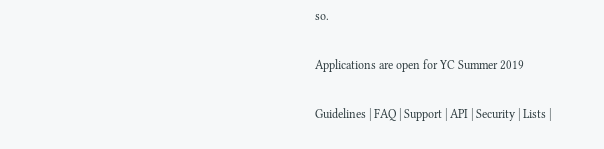so.

Applications are open for YC Summer 2019

Guidelines | FAQ | Support | API | Security | Lists |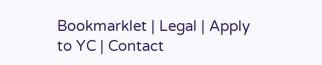Bookmarklet | Legal | Apply to YC | Contact